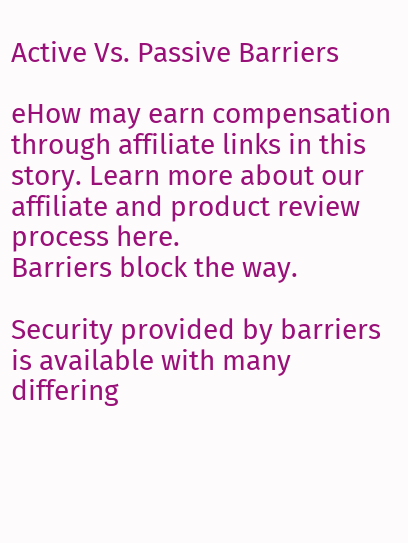Active Vs. Passive Barriers

eHow may earn compensation through affiliate links in this story. Learn more about our affiliate and product review process here.
Barriers block the way.

Security provided by barriers is available with many differing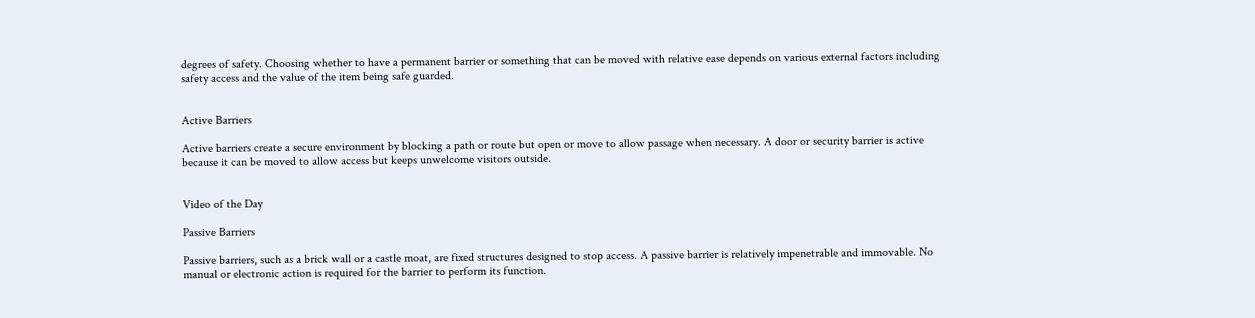degrees of safety. Choosing whether to have a permanent barrier or something that can be moved with relative ease depends on various external factors including safety access and the value of the item being safe guarded.


Active Barriers

Active barriers create a secure environment by blocking a path or route but open or move to allow passage when necessary. A door or security barrier is active because it can be moved to allow access but keeps unwelcome visitors outside.


Video of the Day

Passive Barriers

Passive barriers, such as a brick wall or a castle moat, are fixed structures designed to stop access. A passive barrier is relatively impenetrable and immovable. No manual or electronic action is required for the barrier to perform its function.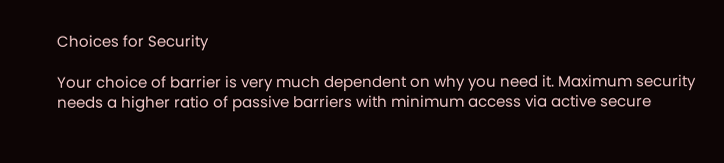Choices for Security

Your choice of barrier is very much dependent on why you need it. Maximum security needs a higher ratio of passive barriers with minimum access via active secure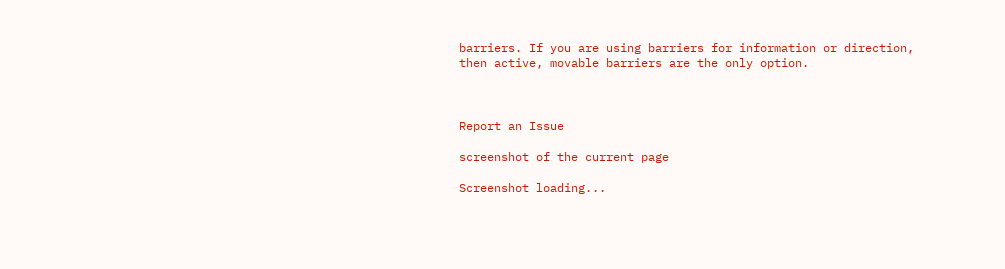barriers. If you are using barriers for information or direction, then active, movable barriers are the only option.



Report an Issue

screenshot of the current page

Screenshot loading...